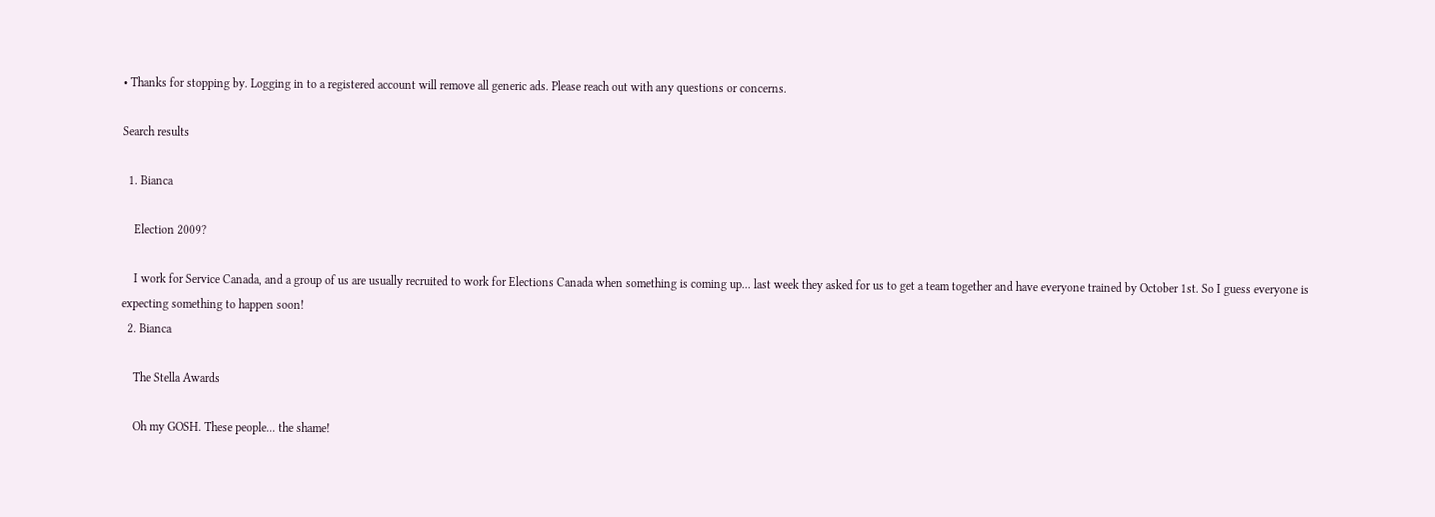• Thanks for stopping by. Logging in to a registered account will remove all generic ads. Please reach out with any questions or concerns.

Search results

  1. Bianca

    Election 2009?

    I work for Service Canada, and a group of us are usually recruited to work for Elections Canada when something is coming up... last week they asked for us to get a team together and have everyone trained by October 1st. So I guess everyone is expecting something to happen soon!
  2. Bianca

    The Stella Awards

    Oh my GOSH. These people... the shame!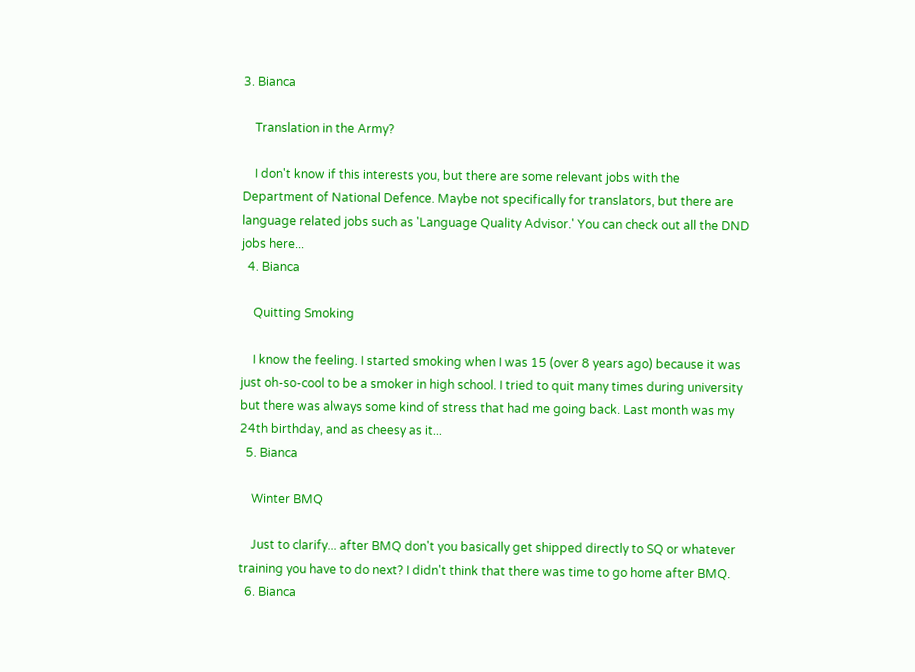3. Bianca

    Translation in the Army?

    I don't know if this interests you, but there are some relevant jobs with the Department of National Defence. Maybe not specifically for translators, but there are language related jobs such as 'Language Quality Advisor.' You can check out all the DND jobs here...
  4. Bianca

    Quitting Smoking

    I know the feeling. I started smoking when I was 15 (over 8 years ago) because it was just oh-so-cool to be a smoker in high school. I tried to quit many times during university but there was always some kind of stress that had me going back. Last month was my 24th birthday, and as cheesy as it...
  5. Bianca

    Winter BMQ

    Just to clarify... after BMQ don't you basically get shipped directly to SQ or whatever training you have to do next? I didn't think that there was time to go home after BMQ.
  6. Bianca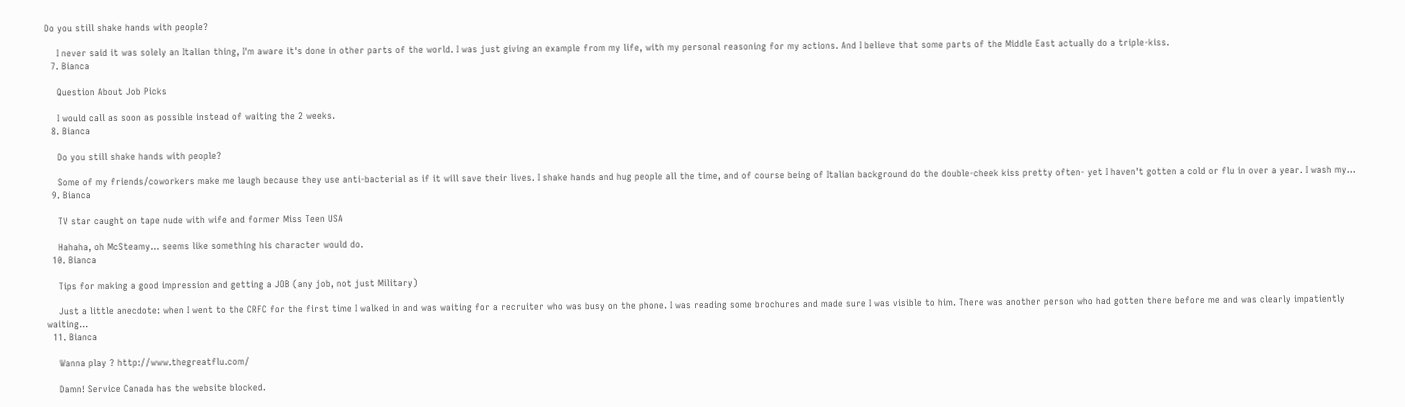Do you still shake hands with people?

    I never said it was solely an Italian thing, I'm aware it's done in other parts of the world. I was just giving an example from my life, with my personal reasoning for my actions. And I believe that some parts of the Middle East actually do a triple-kiss.
  7. Bianca

    Question About Job Picks

    I would call as soon as possible instead of waiting the 2 weeks.
  8. Bianca

    Do you still shake hands with people?

    Some of my friends/coworkers make me laugh because they use anti-bacterial as if it will save their lives. I shake hands and hug people all the time, and of course being of Italian background do the double-cheek kiss pretty often- yet I haven't gotten a cold or flu in over a year. I wash my...
  9. Bianca

    TV star caught on tape nude with wife and former Miss Teen USA

    Hahaha, oh McSteamy... seems like something his character would do.
  10. Bianca

    Tips for making a good impression and getting a JOB (any job, not just Military)

    Just a little anecdote: when I went to the CRFC for the first time I walked in and was waiting for a recruiter who was busy on the phone. I was reading some brochures and made sure I was visible to him. There was another person who had gotten there before me and was clearly impatiently waiting...
  11. Bianca

    Wanna play ? http://www.thegreatflu.com/

    Damn! Service Canada has the website blocked.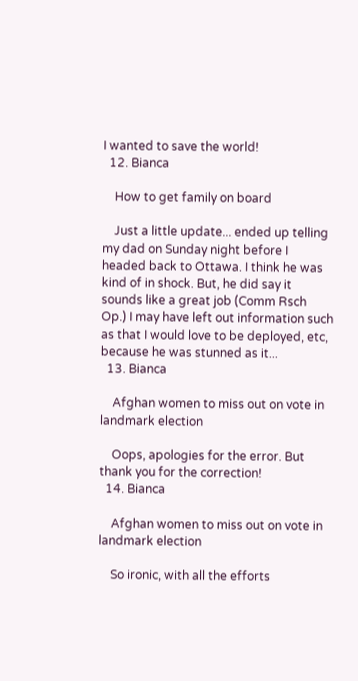I wanted to save the world!
  12. Bianca

    How to get family on board

    Just a little update... ended up telling my dad on Sunday night before I headed back to Ottawa. I think he was kind of in shock. But, he did say it sounds like a great job (Comm Rsch Op.) I may have left out information such as that I would love to be deployed, etc, because he was stunned as it...
  13. Bianca

    Afghan women to miss out on vote in landmark election

    Oops, apologies for the error. But thank you for the correction!
  14. Bianca

    Afghan women to miss out on vote in landmark election

    So ironic, with all the efforts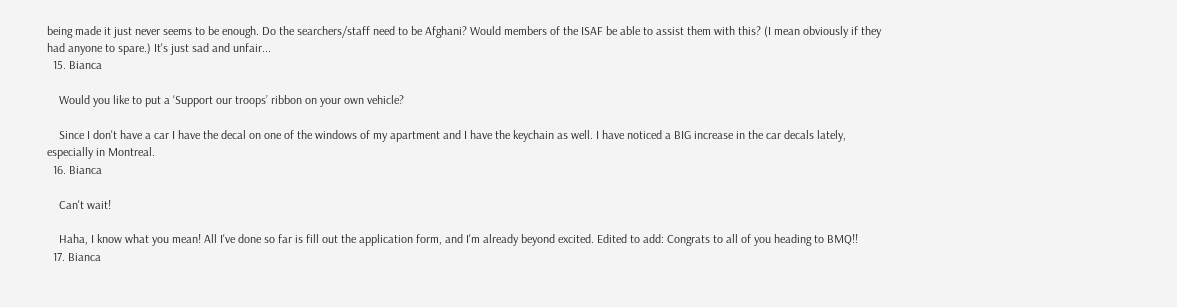being made it just never seems to be enough. Do the searchers/staff need to be Afghani? Would members of the ISAF be able to assist them with this? (I mean obviously if they had anyone to spare.) It's just sad and unfair...
  15. Bianca

    Would you like to put a ‘Support our troops’ ribbon on your own vehicle?

    Since I don't have a car I have the decal on one of the windows of my apartment and I have the keychain as well. I have noticed a BIG increase in the car decals lately, especially in Montreal.
  16. Bianca

    Can't wait!

    Haha, I know what you mean! All I've done so far is fill out the application form, and I'm already beyond excited. Edited to add: Congrats to all of you heading to BMQ!!
  17. Bianca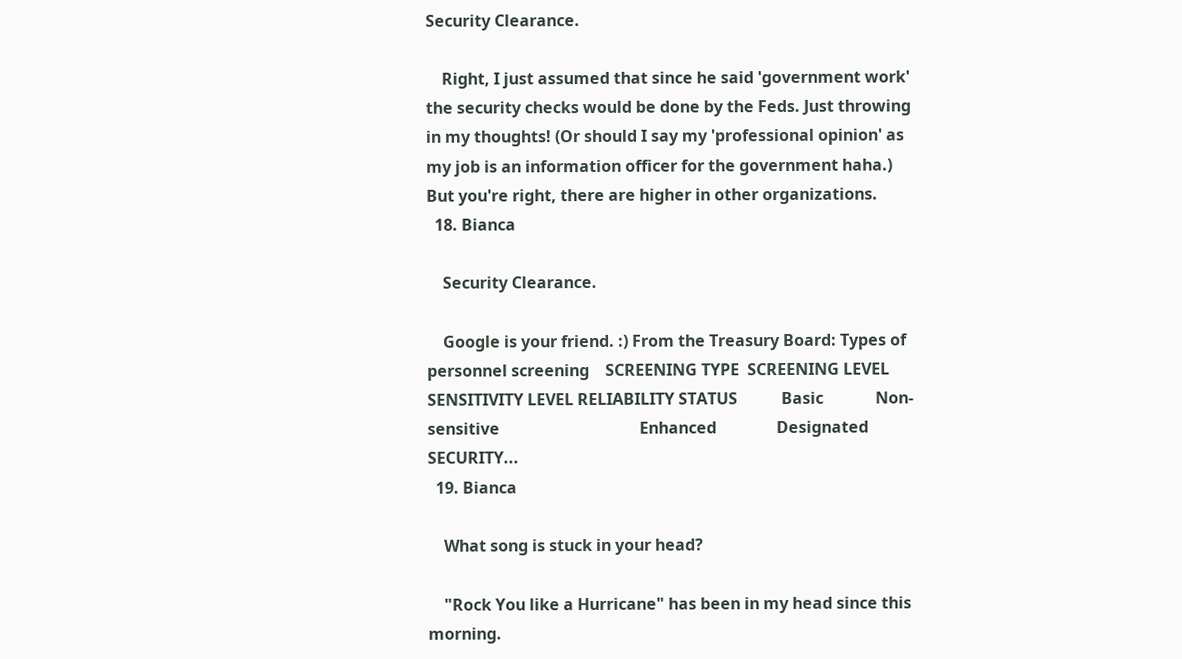Security Clearance.

    Right, I just assumed that since he said 'government work' the security checks would be done by the Feds. Just throwing in my thoughts! (Or should I say my 'professional opinion' as my job is an information officer for the government haha.) But you're right, there are higher in other organizations.
  18. Bianca

    Security Clearance.

    Google is your friend. :) From the Treasury Board: Types of personnel screening    SCREENING TYPE  SCREENING LEVEL  SENSITIVITY LEVEL RELIABILITY STATUS           Basic             Non-sensitive                                   Enhanced               Designated SECURITY...
  19. Bianca

    What song is stuck in your head?

    "Rock You like a Hurricane" has been in my head since this morning.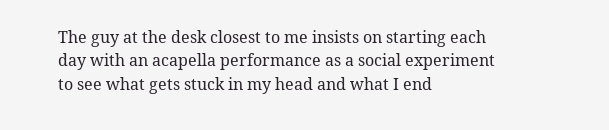The guy at the desk closest to me insists on starting each day with an acapella performance as a social experiment to see what gets stuck in my head and what I end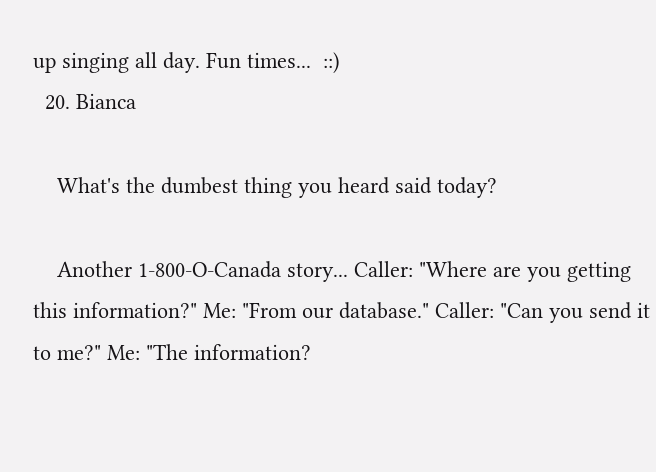up singing all day. Fun times...  ::)
  20. Bianca

    What's the dumbest thing you heard said today?

    Another 1-800-O-Canada story... Caller: "Where are you getting this information?" Me: "From our database." Caller: "Can you send it to me?" Me: "The information?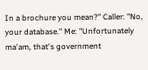In a brochure you mean?" Caller: "No, your database." Me: "Unfortunately ma'am, that's government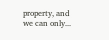property, and we can only...